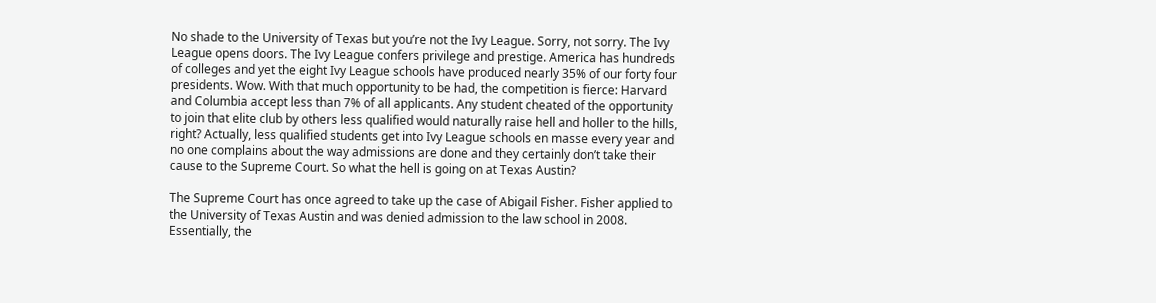No shade to the University of Texas but you’re not the Ivy League. Sorry, not sorry. The Ivy League opens doors. The Ivy League confers privilege and prestige. America has hundreds of colleges and yet the eight Ivy League schools have produced nearly 35% of our forty four presidents. Wow. With that much opportunity to be had, the competition is fierce: Harvard and Columbia accept less than 7% of all applicants. Any student cheated of the opportunity to join that elite club by others less qualified would naturally raise hell and holler to the hills, right? Actually, less qualified students get into Ivy League schools en masse every year and no one complains about the way admissions are done and they certainly don’t take their cause to the Supreme Court. So what the hell is going on at Texas Austin?

The Supreme Court has once agreed to take up the case of Abigail Fisher. Fisher applied to the University of Texas Austin and was denied admission to the law school in 2008. Essentially, the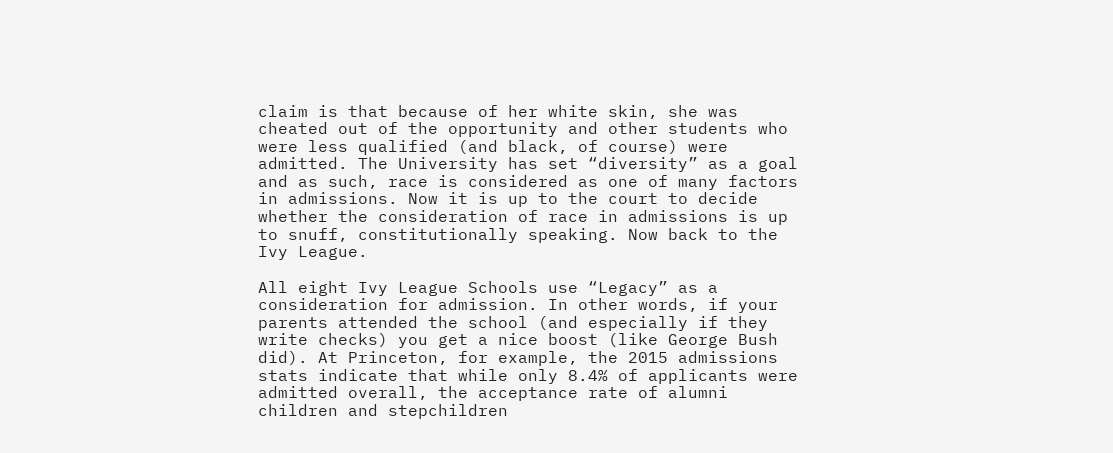claim is that because of her white skin, she was cheated out of the opportunity and other students who were less qualified (and black, of course) were admitted. The University has set “diversity” as a goal and as such, race is considered as one of many factors in admissions. Now it is up to the court to decide whether the consideration of race in admissions is up to snuff, constitutionally speaking. Now back to the Ivy League.

All eight Ivy League Schools use “Legacy” as a consideration for admission. In other words, if your parents attended the school (and especially if they write checks) you get a nice boost (like George Bush did). At Princeton, for example, the 2015 admissions stats indicate that while only 8.4% of applicants were admitted overall, the acceptance rate of alumni children and stepchildren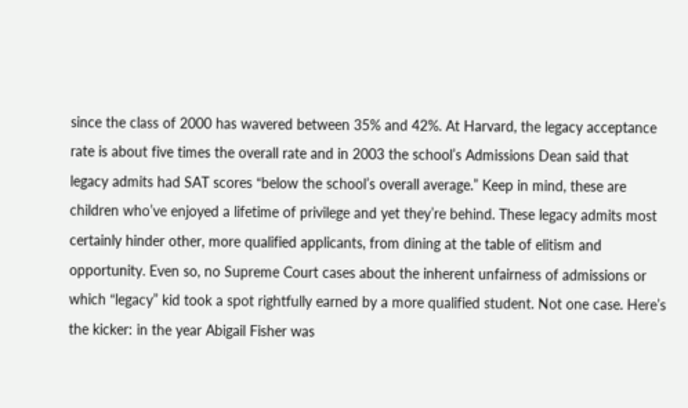since the class of 2000 has wavered between 35% and 42%. At Harvard, the legacy acceptance rate is about five times the overall rate and in 2003 the school’s Admissions Dean said that legacy admits had SAT scores “below the school’s overall average.” Keep in mind, these are children who’ve enjoyed a lifetime of privilege and yet they’re behind. These legacy admits most certainly hinder other, more qualified applicants, from dining at the table of elitism and opportunity. Even so, no Supreme Court cases about the inherent unfairness of admissions or which “legacy” kid took a spot rightfully earned by a more qualified student. Not one case. Here’s the kicker: in the year Abigail Fisher was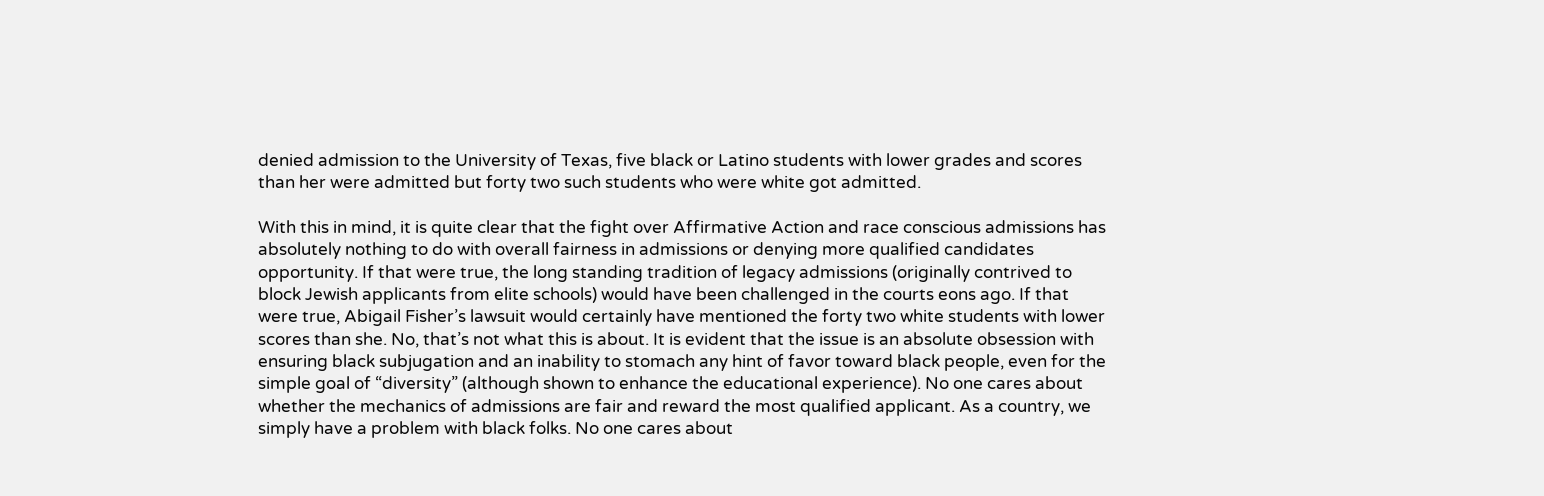denied admission to the University of Texas, five black or Latino students with lower grades and scores than her were admitted but forty two such students who were white got admitted.

With this in mind, it is quite clear that the fight over Affirmative Action and race conscious admissions has absolutely nothing to do with overall fairness in admissions or denying more qualified candidates opportunity. If that were true, the long standing tradition of legacy admissions (originally contrived to block Jewish applicants from elite schools) would have been challenged in the courts eons ago. If that were true, Abigail Fisher’s lawsuit would certainly have mentioned the forty two white students with lower scores than she. No, that’s not what this is about. It is evident that the issue is an absolute obsession with ensuring black subjugation and an inability to stomach any hint of favor toward black people, even for the simple goal of “diversity” (although shown to enhance the educational experience). No one cares about whether the mechanics of admissions are fair and reward the most qualified applicant. As a country, we simply have a problem with black folks. No one cares about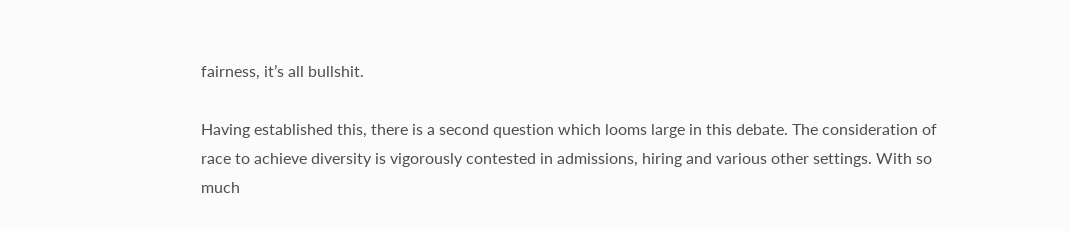fairness, it’s all bullshit.

Having established this, there is a second question which looms large in this debate. The consideration of race to achieve diversity is vigorously contested in admissions, hiring and various other settings. With so much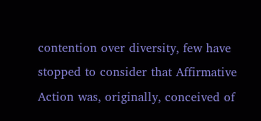contention over diversity, few have stopped to consider that Affirmative Action was, originally, conceived of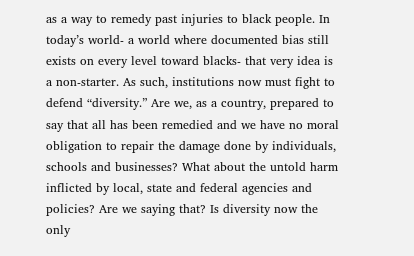as a way to remedy past injuries to black people. In today’s world- a world where documented bias still exists on every level toward blacks- that very idea is a non-starter. As such, institutions now must fight to defend “diversity.” Are we, as a country, prepared to say that all has been remedied and we have no moral obligation to repair the damage done by individuals, schools and businesses? What about the untold harm inflicted by local, state and federal agencies and policies? Are we saying that? Is diversity now the only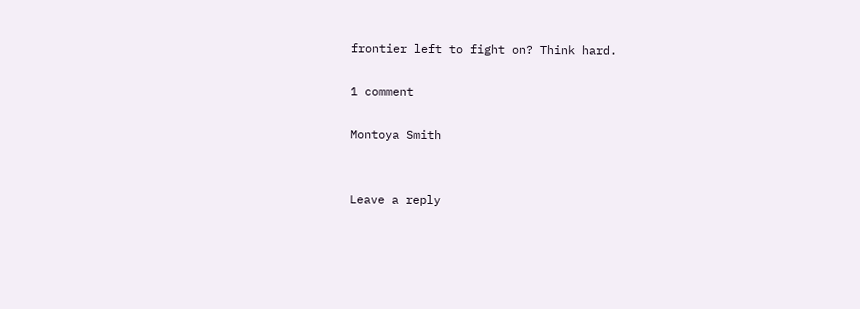frontier left to fight on? Think hard.

1 comment

Montoya Smith


Leave a reply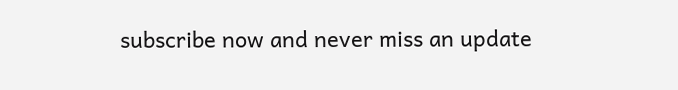subscribe now and never miss an update